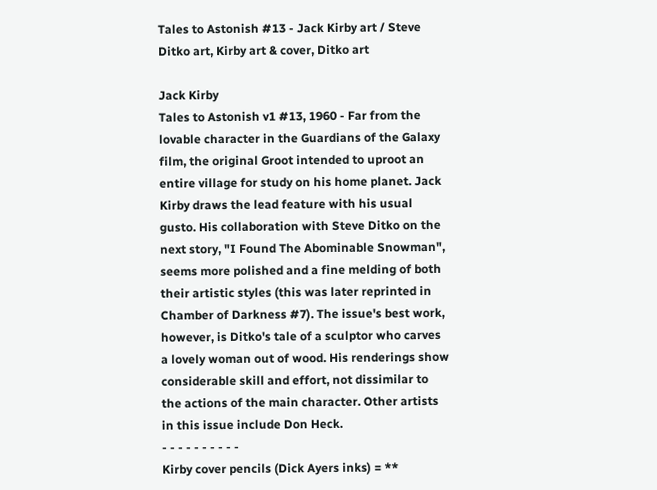Tales to Astonish #13 - Jack Kirby art / Steve Ditko art, Kirby art & cover, Ditko art

Jack Kirby
Tales to Astonish v1 #13, 1960 - Far from the lovable character in the Guardians of the Galaxy film, the original Groot intended to uproot an entire village for study on his home planet. Jack Kirby draws the lead feature with his usual gusto. His collaboration with Steve Ditko on the next story, "I Found The Abominable Snowman", seems more polished and a fine melding of both their artistic styles (this was later reprinted in Chamber of Darkness #7). The issue's best work, however, is Ditko's tale of a sculptor who carves a lovely woman out of wood. His renderings show considerable skill and effort, not dissimilar to the actions of the main character. Other artists in this issue include Don Heck.
- - - - - - - - - -
Kirby cover pencils (Dick Ayers inks) = **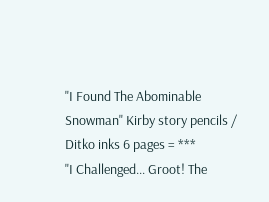"I Found The Abominable Snowman" Kirby story pencils / Ditko inks 6 pages = ***
"I Challenged... Groot! The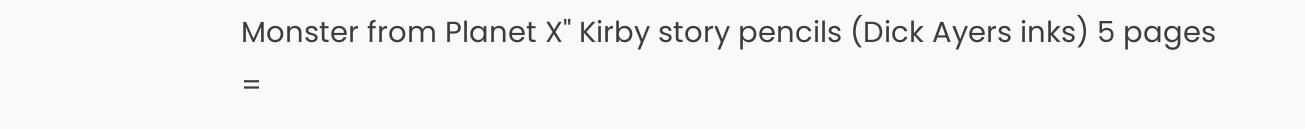Monster from Planet X" Kirby story pencils (Dick Ayers inks) 5 pages =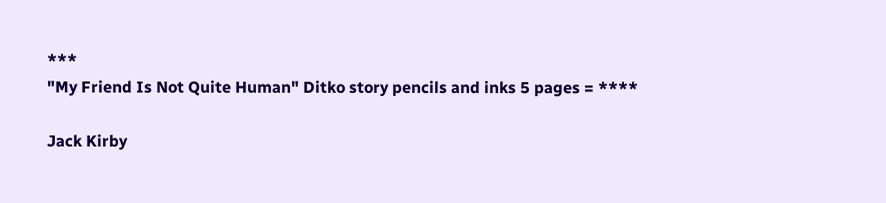***
"My Friend Is Not Quite Human" Ditko story pencils and inks 5 pages = ****

Jack Kirby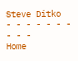Steve Ditko
- - - - - - - - - -
Home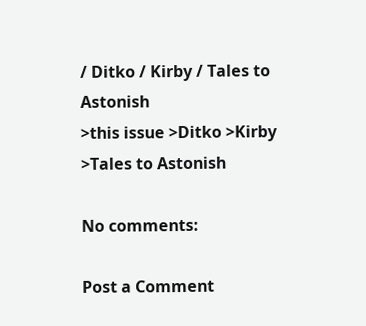/ Ditko / Kirby / Tales to Astonish
>this issue >Ditko >Kirby >Tales to Astonish

No comments:

Post a Comment